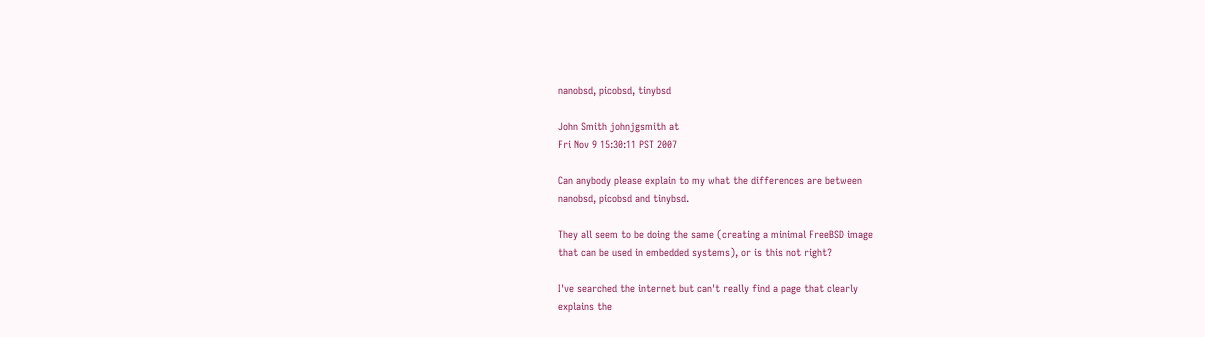nanobsd, picobsd, tinybsd

John Smith johnjgsmith at
Fri Nov 9 15:30:11 PST 2007

Can anybody please explain to my what the differences are between
nanobsd, picobsd and tinybsd.

They all seem to be doing the same (creating a minimal FreeBSD image
that can be used in embedded systems), or is this not right?

I've searched the internet but can't really find a page that clearly
explains the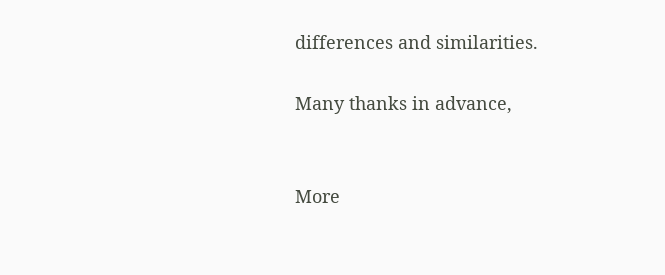differences and similarities.

Many thanks in advance,


More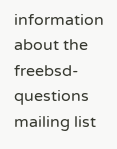information about the freebsd-questions mailing list